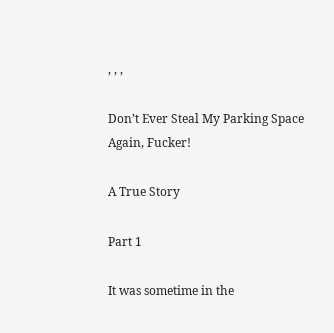, , ,

Don’t Ever Steal My Parking Space Again, Fucker!

A True Story

Part 1

It was sometime in the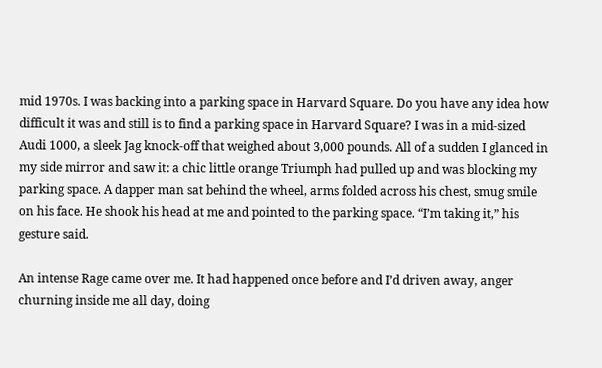mid 1970s. I was backing into a parking space in Harvard Square. Do you have any idea how difficult it was and still is to find a parking space in Harvard Square? I was in a mid-sized Audi 1000, a sleek Jag knock-off that weighed about 3,000 pounds. All of a sudden I glanced in my side mirror and saw it: a chic little orange Triumph had pulled up and was blocking my parking space. A dapper man sat behind the wheel, arms folded across his chest, smug smile on his face. He shook his head at me and pointed to the parking space. “I’m taking it,” his gesture said.

An intense Rage came over me. It had happened once before and I’d driven away, anger churning inside me all day, doing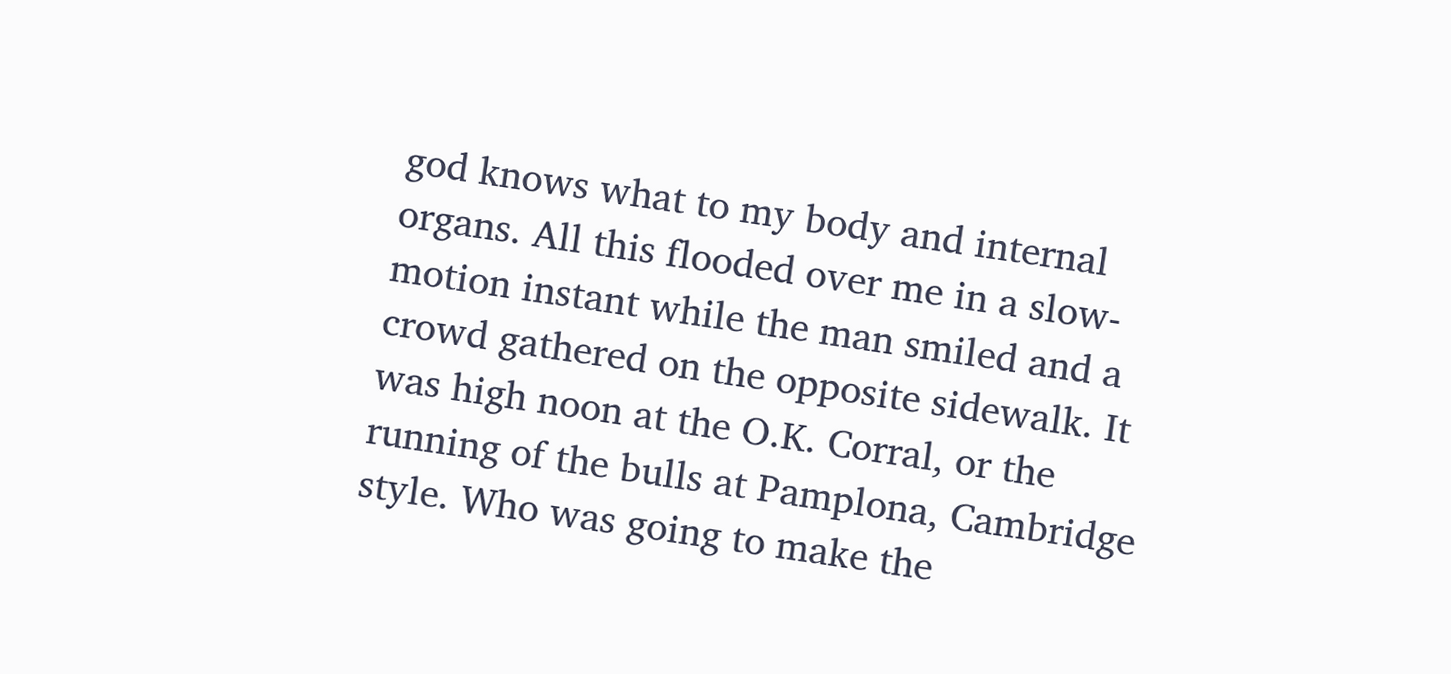god knows what to my body and internal organs. All this flooded over me in a slow-motion instant while the man smiled and a crowd gathered on the opposite sidewalk. It was high noon at the O.K. Corral, or the running of the bulls at Pamplona, Cambridge style. Who was going to make the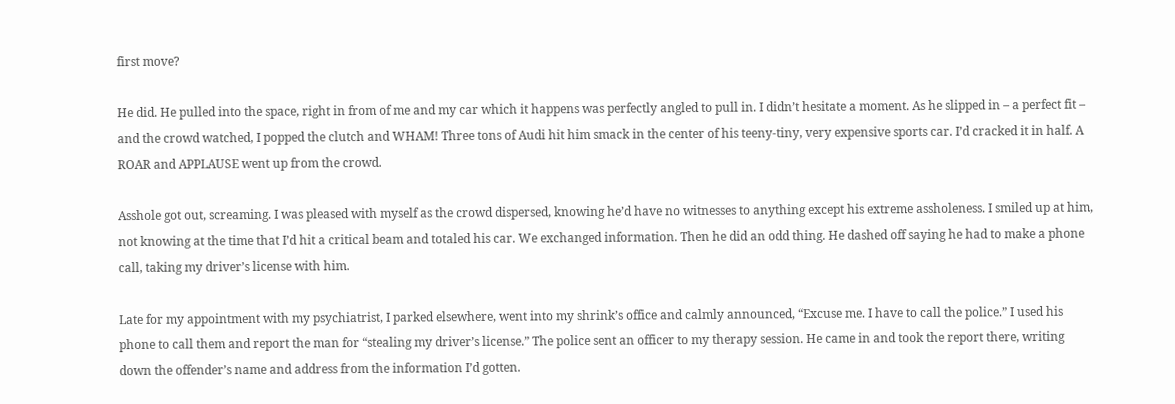first move?

He did. He pulled into the space, right in from of me and my car which it happens was perfectly angled to pull in. I didn’t hesitate a moment. As he slipped in – a perfect fit – and the crowd watched, I popped the clutch and WHAM! Three tons of Audi hit him smack in the center of his teeny-tiny, very expensive sports car. I’d cracked it in half. A ROAR and APPLAUSE went up from the crowd.

Asshole got out, screaming. I was pleased with myself as the crowd dispersed, knowing he’d have no witnesses to anything except his extreme assholeness. I smiled up at him, not knowing at the time that I’d hit a critical beam and totaled his car. We exchanged information. Then he did an odd thing. He dashed off saying he had to make a phone call, taking my driver’s license with him.

Late for my appointment with my psychiatrist, I parked elsewhere, went into my shrink’s office and calmly announced, “Excuse me. I have to call the police.” I used his phone to call them and report the man for “stealing my driver’s license.” The police sent an officer to my therapy session. He came in and took the report there, writing down the offender’s name and address from the information I’d gotten.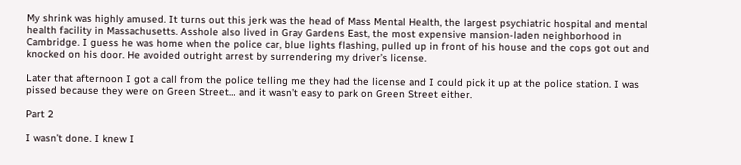My shrink was highly amused. It turns out this jerk was the head of Mass Mental Health, the largest psychiatric hospital and mental health facility in Massachusetts. Asshole also lived in Gray Gardens East, the most expensive mansion-laden neighborhood in Cambridge. I guess he was home when the police car, blue lights flashing, pulled up in front of his house and the cops got out and knocked on his door. He avoided outright arrest by surrendering my driver’s license.

Later that afternoon I got a call from the police telling me they had the license and I could pick it up at the police station. I was pissed because they were on Green Street… and it wasn’t easy to park on Green Street either.

Part 2

I wasn’t done. I knew I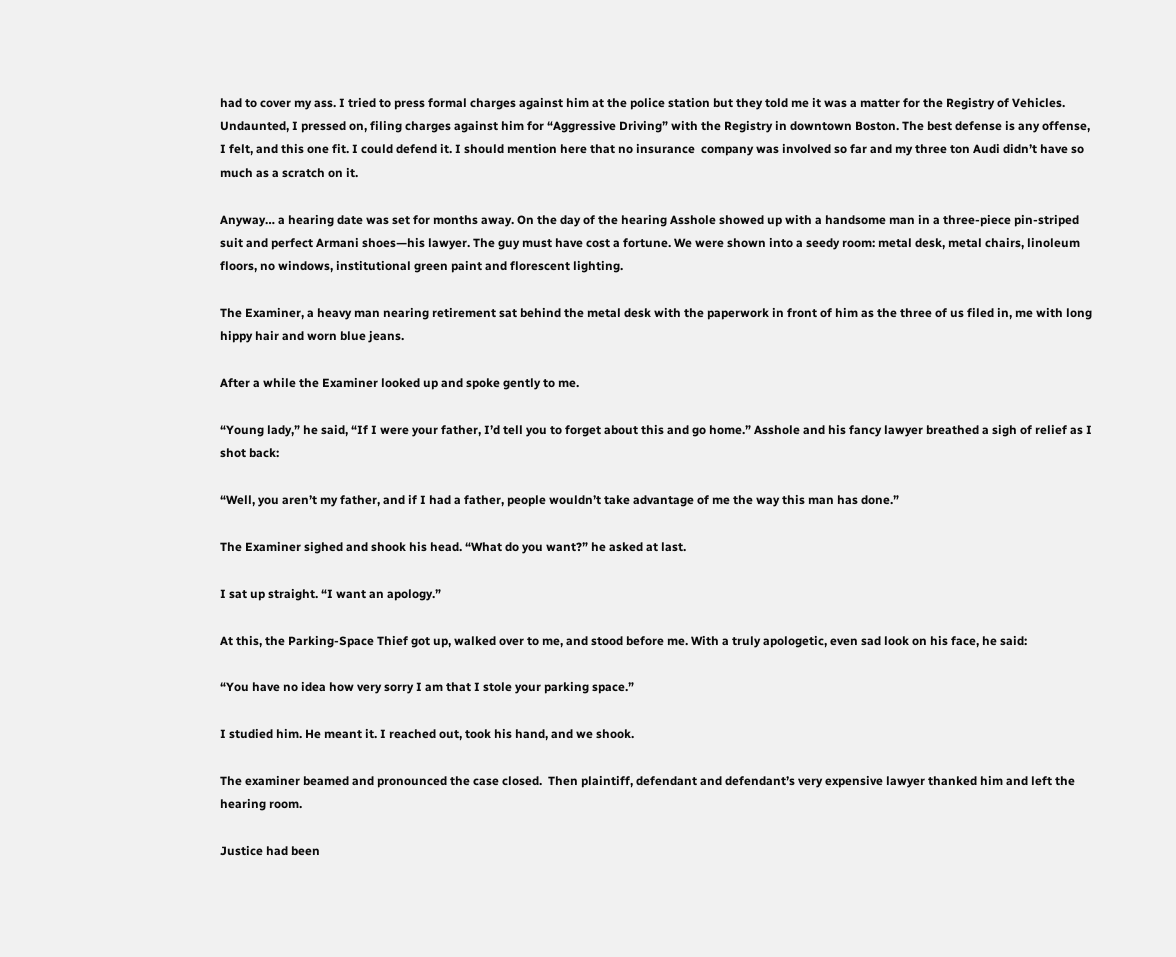had to cover my ass. I tried to press formal charges against him at the police station but they told me it was a matter for the Registry of Vehicles. Undaunted, I pressed on, filing charges against him for “Aggressive Driving” with the Registry in downtown Boston. The best defense is any offense, I felt, and this one fit. I could defend it. I should mention here that no insurance  company was involved so far and my three ton Audi didn’t have so much as a scratch on it.

Anyway… a hearing date was set for months away. On the day of the hearing Asshole showed up with a handsome man in a three-piece pin-striped suit and perfect Armani shoes—his lawyer. The guy must have cost a fortune. We were shown into a seedy room: metal desk, metal chairs, linoleum floors, no windows, institutional green paint and florescent lighting.

The Examiner, a heavy man nearing retirement sat behind the metal desk with the paperwork in front of him as the three of us filed in, me with long hippy hair and worn blue jeans.

After a while the Examiner looked up and spoke gently to me.

“Young lady,” he said, “If I were your father, I’d tell you to forget about this and go home.” Asshole and his fancy lawyer breathed a sigh of relief as I shot back:

“Well, you aren’t my father, and if I had a father, people wouldn’t take advantage of me the way this man has done.”

The Examiner sighed and shook his head. “What do you want?” he asked at last.

I sat up straight. “I want an apology.”

At this, the Parking-Space Thief got up, walked over to me, and stood before me. With a truly apologetic, even sad look on his face, he said:

“You have no idea how very sorry I am that I stole your parking space.”

I studied him. He meant it. I reached out, took his hand, and we shook.

The examiner beamed and pronounced the case closed.  Then plaintiff, defendant and defendant’s very expensive lawyer thanked him and left the hearing room.

Justice had been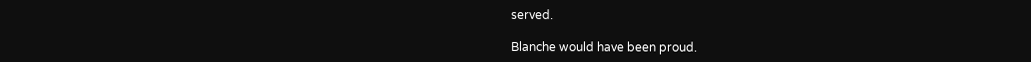served.

Blanche would have been proud.